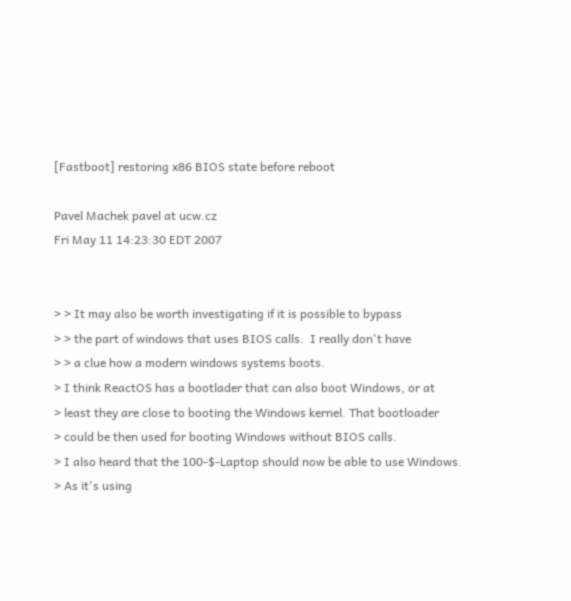[Fastboot] restoring x86 BIOS state before reboot

Pavel Machek pavel at ucw.cz
Fri May 11 14:23:30 EDT 2007


> > It may also be worth investigating if it is possible to bypass
> > the part of windows that uses BIOS calls.  I really don't have
> > a clue how a modern windows systems boots.
> I think ReactOS has a bootlader that can also boot Windows, or at
> least they are close to booting the Windows kernel. That bootloader
> could be then used for booting Windows without BIOS calls.
> I also heard that the 100-$-Laptop should now be able to use Windows.
> As it's using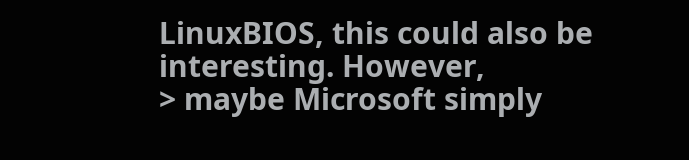LinuxBIOS, this could also be interesting. However,
> maybe Microsoft simply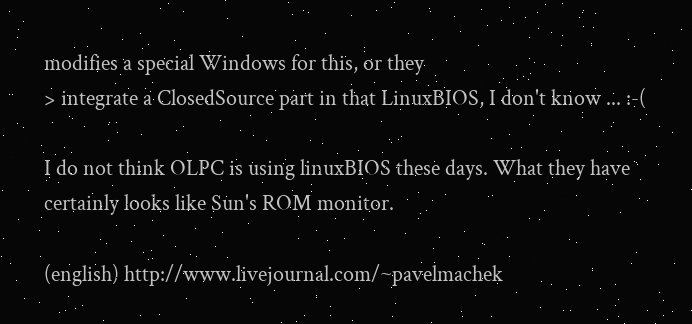modifies a special Windows for this, or they
> integrate a ClosedSource part in that LinuxBIOS, I don't know ... :-(

I do not think OLPC is using linuxBIOS these days. What they have
certainly looks like Sun's ROM monitor.

(english) http://www.livejournal.com/~pavelmachek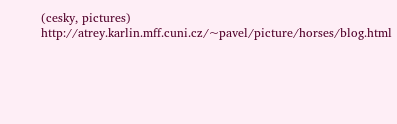(cesky, pictures) http://atrey.karlin.mff.cuni.cz/~pavel/picture/horses/blog.html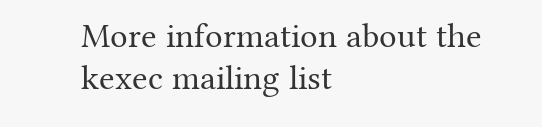More information about the kexec mailing list